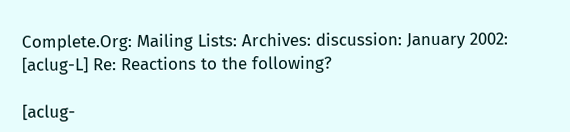Complete.Org: Mailing Lists: Archives: discussion: January 2002:
[aclug-L] Re: Reactions to the following?

[aclug-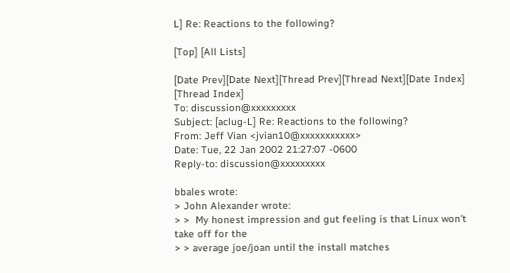L] Re: Reactions to the following?

[Top] [All Lists]

[Date Prev][Date Next][Thread Prev][Thread Next][Date Index] [Thread Index]
To: discussion@xxxxxxxxx
Subject: [aclug-L] Re: Reactions to the following?
From: Jeff Vian <jvian10@xxxxxxxxxxx>
Date: Tue, 22 Jan 2002 21:27:07 -0600
Reply-to: discussion@xxxxxxxxx

bbales wrote:
> John Alexander wrote:
> >  My honest impression and gut feeling is that Linux won't take off for the
> > average joe/joan until the install matches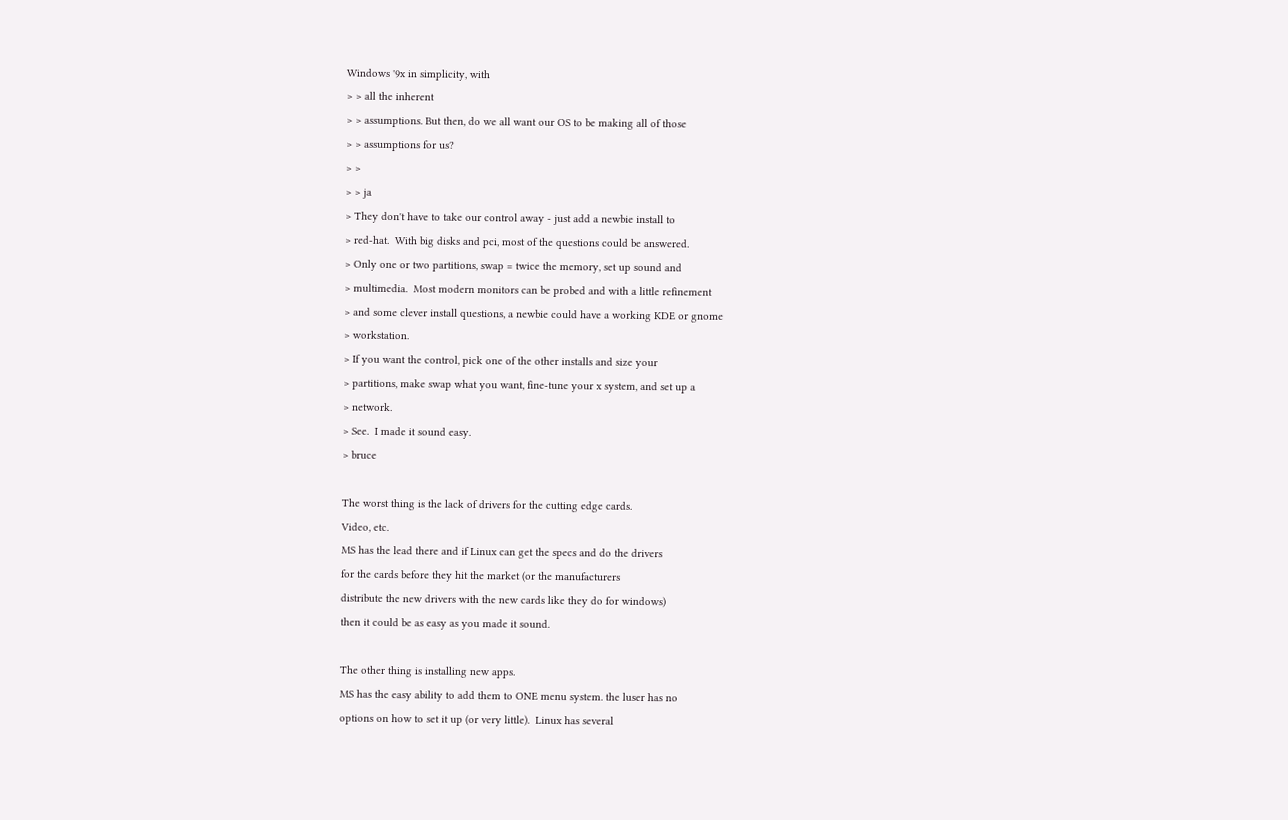Windows '9x in simplicity, with
> > all the inherent
> > assumptions. But then, do we all want our OS to be making all of those
> > assumptions for us?
> >
> > ja
> They don't have to take our control away - just add a newbie install to
> red-hat.  With big disks and pci, most of the questions could be answered.
> Only one or two partitions, swap = twice the memory, set up sound and
> multimedia.  Most modern monitors can be probed and with a little refinement
> and some clever install questions, a newbie could have a working KDE or gnome
> workstation.
> If you want the control, pick one of the other installs and size your
> partitions, make swap what you want, fine-tune your x system, and set up a
> network.
> See.  I made it sound easy.
> bruce

The worst thing is the lack of drivers for the cutting edge cards.
Video, etc.
MS has the lead there and if Linux can get the specs and do the drivers
for the cards before they hit the market (or the manufacturers
distribute the new drivers with the new cards like they do for windows)
then it could be as easy as you made it sound.

The other thing is installing new apps.
MS has the easy ability to add them to ONE menu system. the luser has no
options on how to set it up (or very little).  Linux has several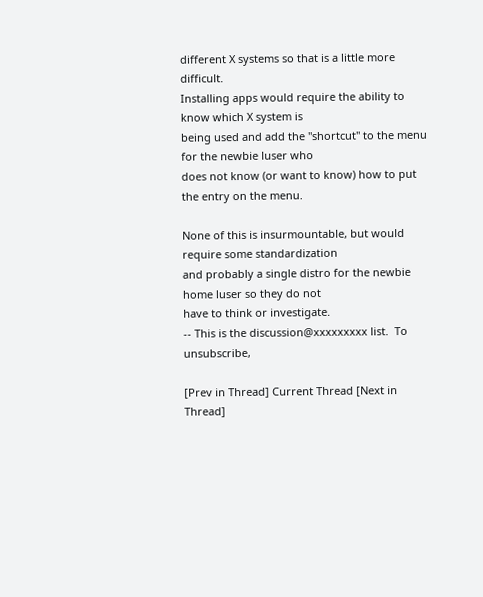different X systems so that is a little more difficult.
Installing apps would require the ability to know which X system is
being used and add the "shortcut" to the menu for the newbie luser who
does not know (or want to know) how to put the entry on the menu.

None of this is insurmountable, but would require some standardization
and probably a single distro for the newbie home luser so they do not
have to think or investigate.
-- This is the discussion@xxxxxxxxx list.  To unsubscribe,

[Prev in Thread] Current Thread [Next in Thread]